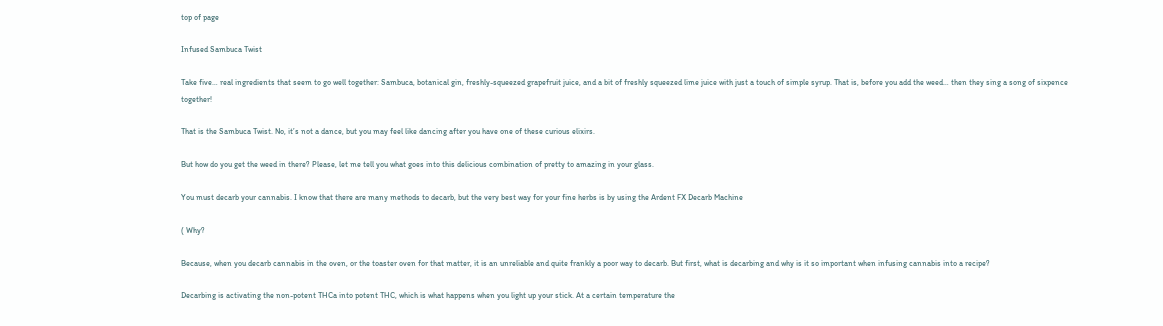top of page

Infused Sambuca Twist

Take five… real ingredients that seem to go well together: Sambuca, botanical gin, freshly-squeezed grapefruit juice, and a bit of freshly squeezed lime juice with just a touch of simple syrup. That is, before you add the weed… then they sing a song of sixpence together!

That is the Sambuca Twist. No, it’s not a dance, but you may feel like dancing after you have one of these curious elixirs.

But how do you get the weed in there? Please, let me tell you what goes into this delicious combination of pretty to amazing in your glass.

You must decarb your cannabis. I know that there are many methods to decarb, but the very best way for your fine herbs is by using the Ardent FX Decarb Machine

( Why?

Because, when you decarb cannabis in the oven, or the toaster oven for that matter, it is an unreliable and quite frankly a poor way to decarb. But first, what is decarbing and why is it so important when infusing cannabis into a recipe?

Decarbing is activating the non-potent THCa into potent THC, which is what happens when you light up your stick. At a certain temperature the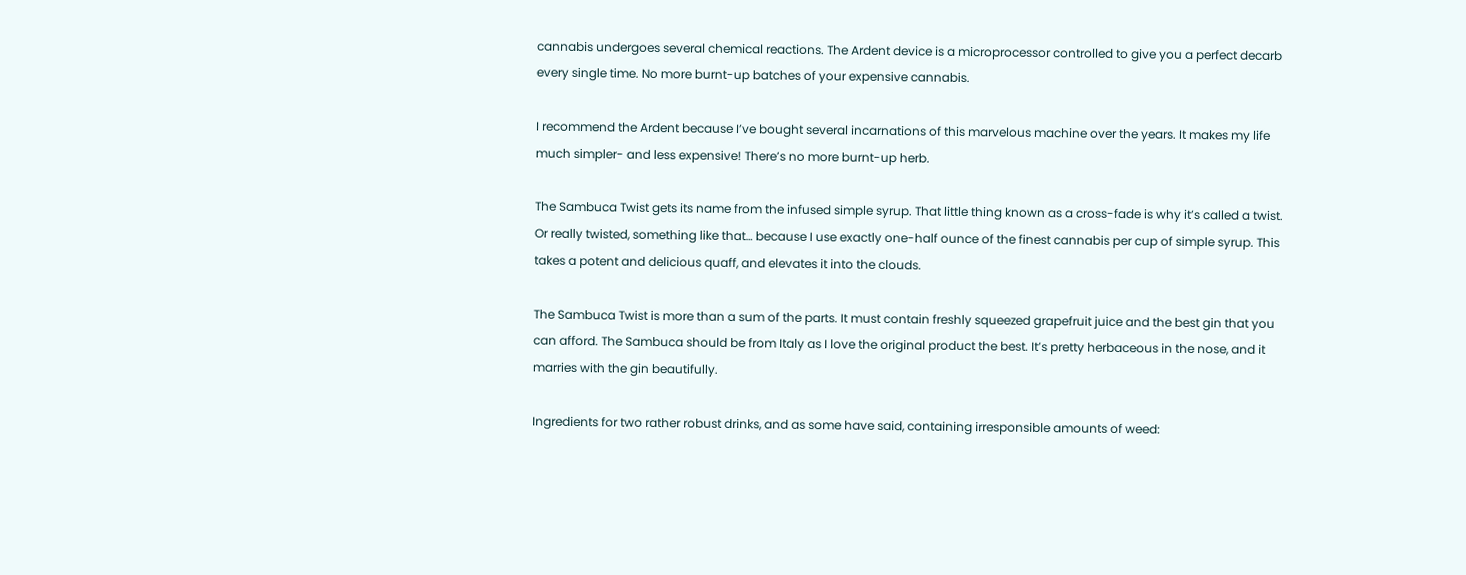cannabis undergoes several chemical reactions. The Ardent device is a microprocessor controlled to give you a perfect decarb every single time. No more burnt-up batches of your expensive cannabis.

I recommend the Ardent because I’ve bought several incarnations of this marvelous machine over the years. It makes my life much simpler- and less expensive! There’s no more burnt-up herb.

The Sambuca Twist gets its name from the infused simple syrup. That little thing known as a cross-fade is why it’s called a twist. Or really twisted, something like that… because I use exactly one-half ounce of the finest cannabis per cup of simple syrup. This takes a potent and delicious quaff, and elevates it into the clouds.

The Sambuca Twist is more than a sum of the parts. It must contain freshly squeezed grapefruit juice and the best gin that you can afford. The Sambuca should be from Italy as I love the original product the best. It’s pretty herbaceous in the nose, and it marries with the gin beautifully.

Ingredients for two rather robust drinks, and as some have said, containing irresponsible amounts of weed: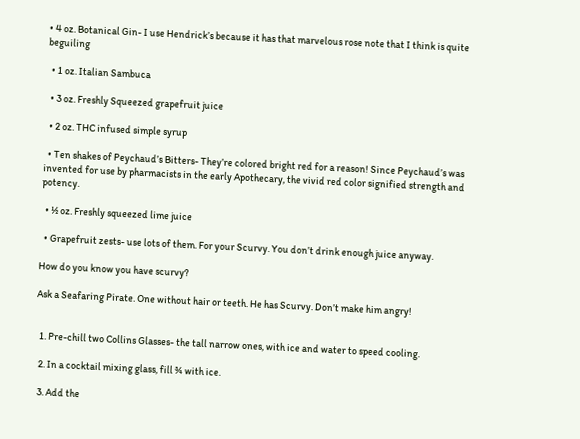• 4 oz. Botanical Gin- I use Hendrick’s because it has that marvelous rose note that I think is quite beguiling

  • 1 oz. Italian Sambuca

  • 3 oz. Freshly Squeezed grapefruit juice

  • 2 oz. THC infused simple syrup

  • Ten shakes of Peychaud’s Bitters- They’re colored bright red for a reason! Since Peychaud’s was invented for use by pharmacists in the early Apothecary, the vivid red color signified strength and potency.

  • ½ oz. Freshly squeezed lime juice

  • Grapefruit zests- use lots of them. For your Scurvy. You don’t drink enough juice anyway.

How do you know you have scurvy?

Ask a Seafaring Pirate. One without hair or teeth. He has Scurvy. Don’t make him angry!


  1. Pre-chill two Collins Glasses- the tall narrow ones, with ice and water to speed cooling.

  2. In a cocktail mixing glass, fill ¾ with ice.

  3. Add the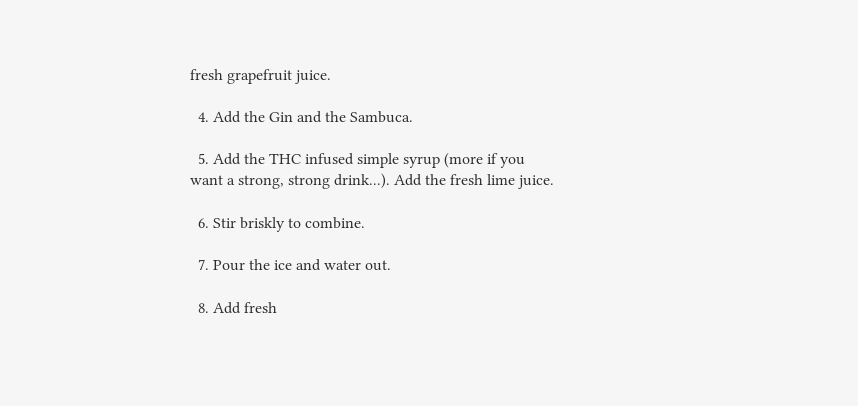fresh grapefruit juice.

  4. Add the Gin and the Sambuca.

  5. Add the THC infused simple syrup (more if you want a strong, strong drink...). Add the fresh lime juice.

  6. Stir briskly to combine.

  7. Pour the ice and water out.

  8. Add fresh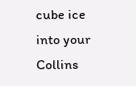cube ice into your Collins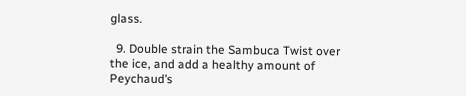glass.

  9. Double strain the Sambuca Twist over the ice, and add a healthy amount of Peychaud’s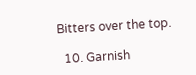Bitters over the top.

  10. Garnish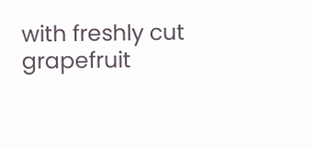with freshly cut grapefruit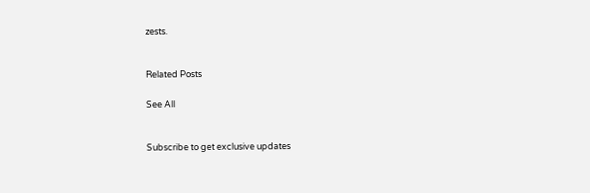zests.


Related Posts

See All


Subscribe to get exclusive updates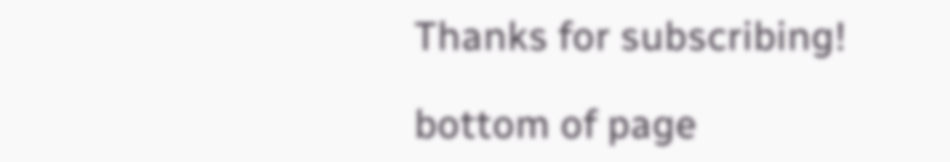Thanks for subscribing!

bottom of page